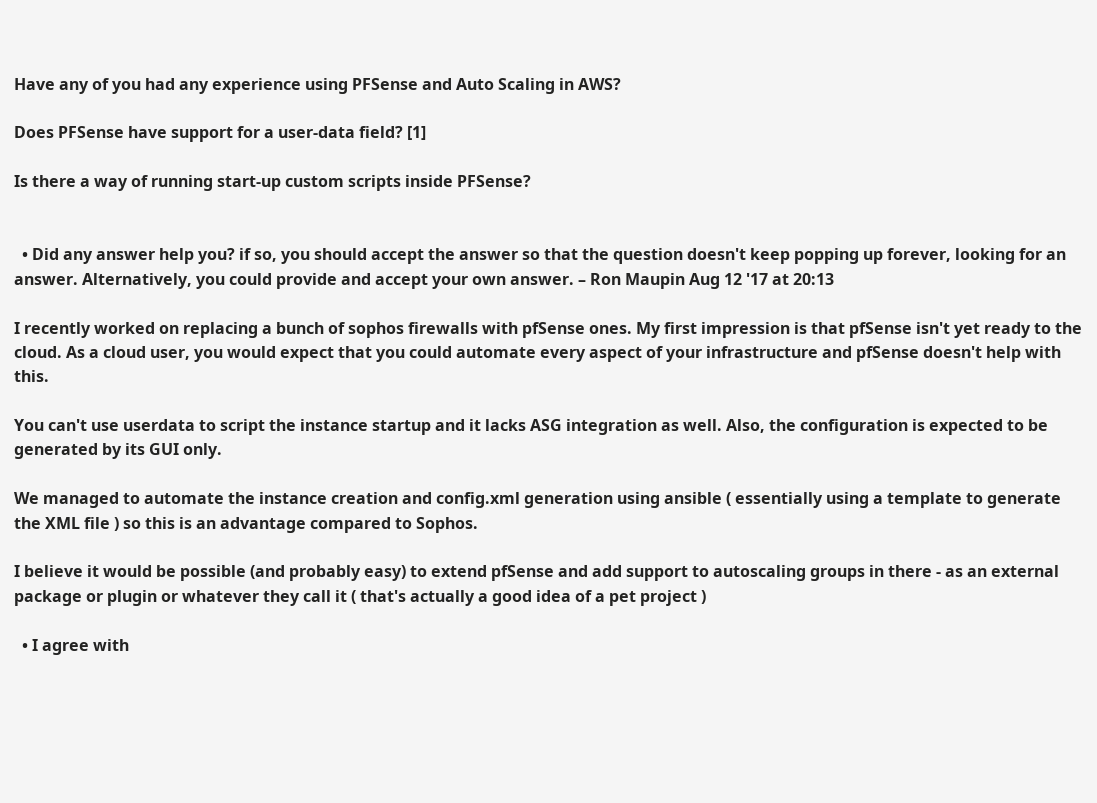Have any of you had any experience using PFSense and Auto Scaling in AWS?

Does PFSense have support for a user-data field? [1]

Is there a way of running start-up custom scripts inside PFSense?


  • Did any answer help you? if so, you should accept the answer so that the question doesn't keep popping up forever, looking for an answer. Alternatively, you could provide and accept your own answer. – Ron Maupin Aug 12 '17 at 20:13

I recently worked on replacing a bunch of sophos firewalls with pfSense ones. My first impression is that pfSense isn't yet ready to the cloud. As a cloud user, you would expect that you could automate every aspect of your infrastructure and pfSense doesn't help with this.

You can't use userdata to script the instance startup and it lacks ASG integration as well. Also, the configuration is expected to be generated by its GUI only.

We managed to automate the instance creation and config.xml generation using ansible ( essentially using a template to generate the XML file ) so this is an advantage compared to Sophos.

I believe it would be possible (and probably easy) to extend pfSense and add support to autoscaling groups in there - as an external package or plugin or whatever they call it ( that's actually a good idea of a pet project )

  • I agree with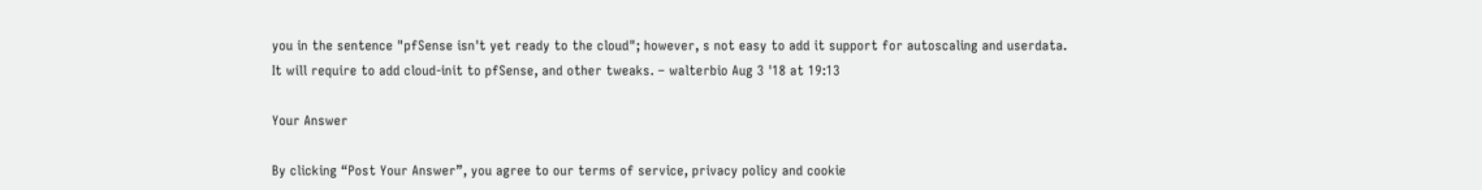you in the sentence "pfSense isn't yet ready to the cloud"; however, s not easy to add it support for autoscaling and userdata. It will require to add cloud-init to pfSense, and other tweaks. – walterbio Aug 3 '18 at 19:13

Your Answer

By clicking “Post Your Answer”, you agree to our terms of service, privacy policy and cookie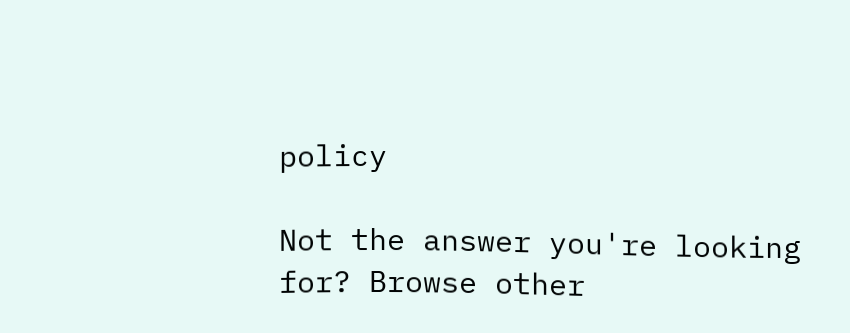policy

Not the answer you're looking for? Browse other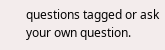questions tagged or ask your own question.